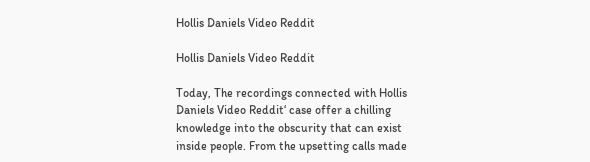Hollis Daniels Video Reddit

Hollis Daniels Video Reddit

Today, The recordings connected with Hollis Daniels Video Reddit‘ case offer a chilling knowledge into the obscurity that can exist inside people. From the upsetting calls made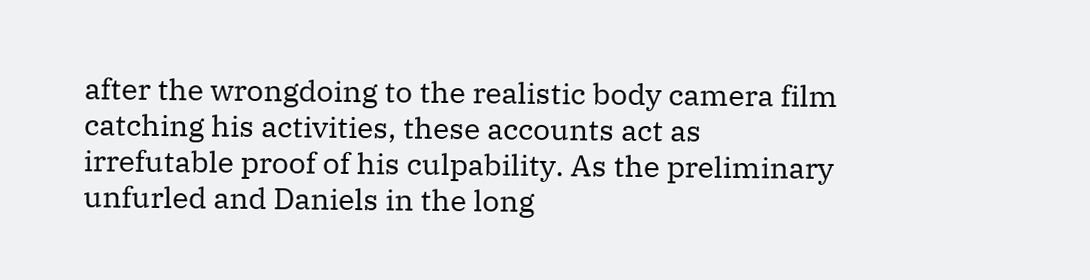after the wrongdoing to the realistic body camera film catching his activities, these accounts act as irrefutable proof of his culpability. As the preliminary unfurled and Daniels in the long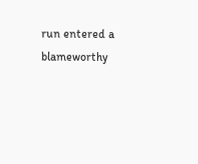run entered a blameworthy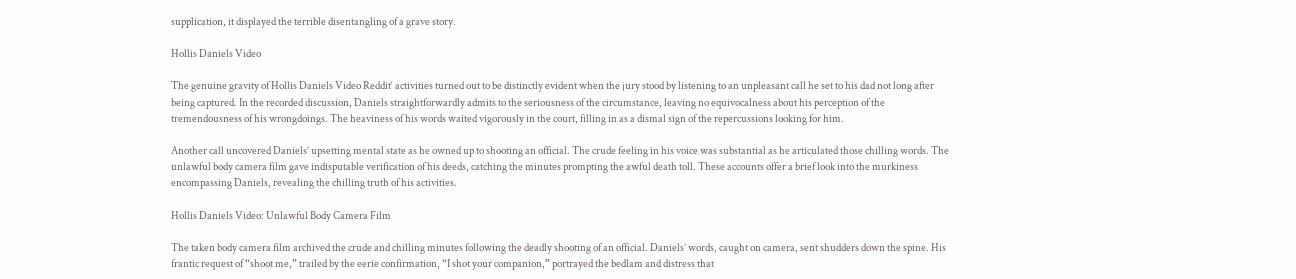supplication, it displayed the terrible disentangling of a grave story.

Hollis Daniels Video

The genuine gravity of Hollis Daniels Video Reddit‘ activities turned out to be distinctly evident when the jury stood by listening to an unpleasant call he set to his dad not long after being captured. In the recorded discussion, Daniels straightforwardly admits to the seriousness of the circumstance, leaving no equivocalness about his perception of the tremendousness of his wrongdoings. The heaviness of his words waited vigorously in the court, filling in as a dismal sign of the repercussions looking for him.

Another call uncovered Daniels’ upsetting mental state as he owned up to shooting an official. The crude feeling in his voice was substantial as he articulated those chilling words. The unlawful body camera film gave indisputable verification of his deeds, catching the minutes prompting the awful death toll. These accounts offer a brief look into the murkiness encompassing Daniels, revealing the chilling truth of his activities.

Hollis Daniels Video: Unlawful Body Camera Film

The taken body camera film archived the crude and chilling minutes following the deadly shooting of an official. Daniels’ words, caught on camera, sent shudders down the spine. His frantic request of “shoot me,” trailed by the eerie confirmation, “I shot your companion,” portrayed the bedlam and distress that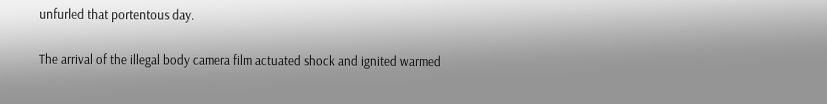unfurled that portentous day.

The arrival of the illegal body camera film actuated shock and ignited warmed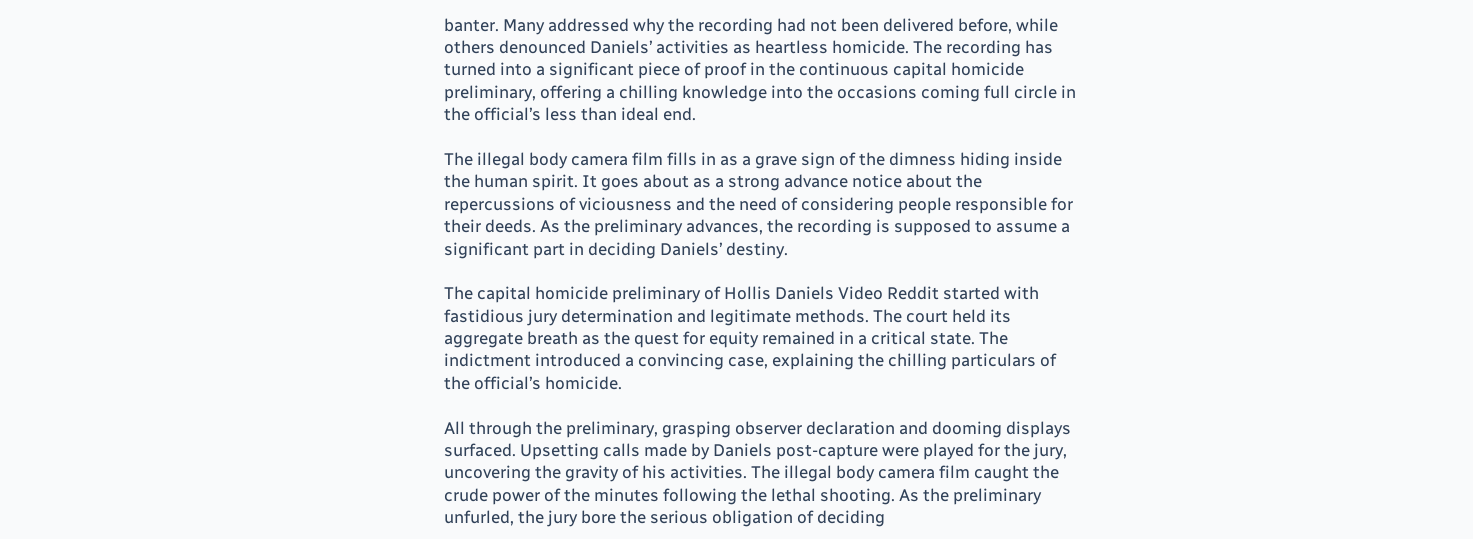banter. Many addressed why the recording had not been delivered before, while others denounced Daniels’ activities as heartless homicide. The recording has turned into a significant piece of proof in the continuous capital homicide preliminary, offering a chilling knowledge into the occasions coming full circle in the official’s less than ideal end.

The illegal body camera film fills in as a grave sign of the dimness hiding inside the human spirit. It goes about as a strong advance notice about the repercussions of viciousness and the need of considering people responsible for their deeds. As the preliminary advances, the recording is supposed to assume a significant part in deciding Daniels’ destiny.

The capital homicide preliminary of Hollis Daniels Video Reddit started with fastidious jury determination and legitimate methods. The court held its aggregate breath as the quest for equity remained in a critical state. The indictment introduced a convincing case, explaining the chilling particulars of the official’s homicide.

All through the preliminary, grasping observer declaration and dooming displays surfaced. Upsetting calls made by Daniels post-capture were played for the jury, uncovering the gravity of his activities. The illegal body camera film caught the crude power of the minutes following the lethal shooting. As the preliminary unfurled, the jury bore the serious obligation of deciding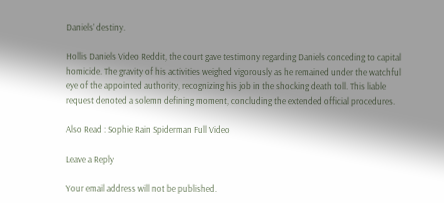Daniels’ destiny.

Hollis Daniels Video Reddit, the court gave testimony regarding Daniels conceding to capital homicide. The gravity of his activities weighed vigorously as he remained under the watchful eye of the appointed authority, recognizing his job in the shocking death toll. This liable request denoted a solemn defining moment, concluding the extended official procedures.

Also Read : Sophie Rain Spiderman Full Video

Leave a Reply

Your email address will not be published.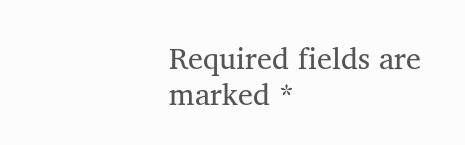Required fields are marked *